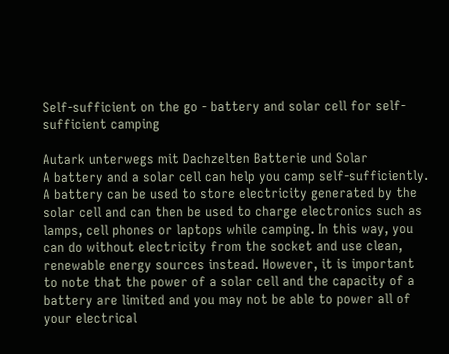Self-sufficient on the go - battery and solar cell for self-sufficient camping

Autark unterwegs mit Dachzelten Batterie und Solar
A battery and a solar cell can help you camp self-sufficiently. A battery can be used to store electricity generated by the solar cell and can then be used to charge electronics such as lamps, cell phones or laptops while camping. In this way, you can do without electricity from the socket and use clean, renewable energy sources instead. However, it is important to note that the power of a solar cell and the capacity of a battery are limited and you may not be able to power all of your electrical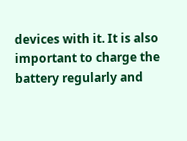devices with it. It is also important to charge the battery regularly and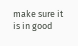make sure it is in good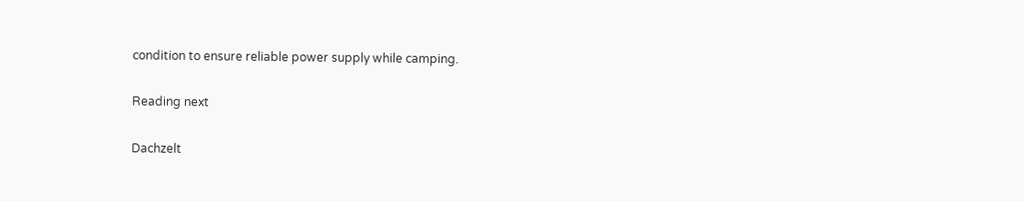condition to ensure reliable power supply while camping.

Reading next

Dachzelt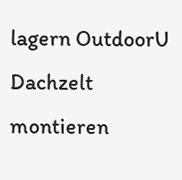lagern OutdoorU
Dachzelt montieren